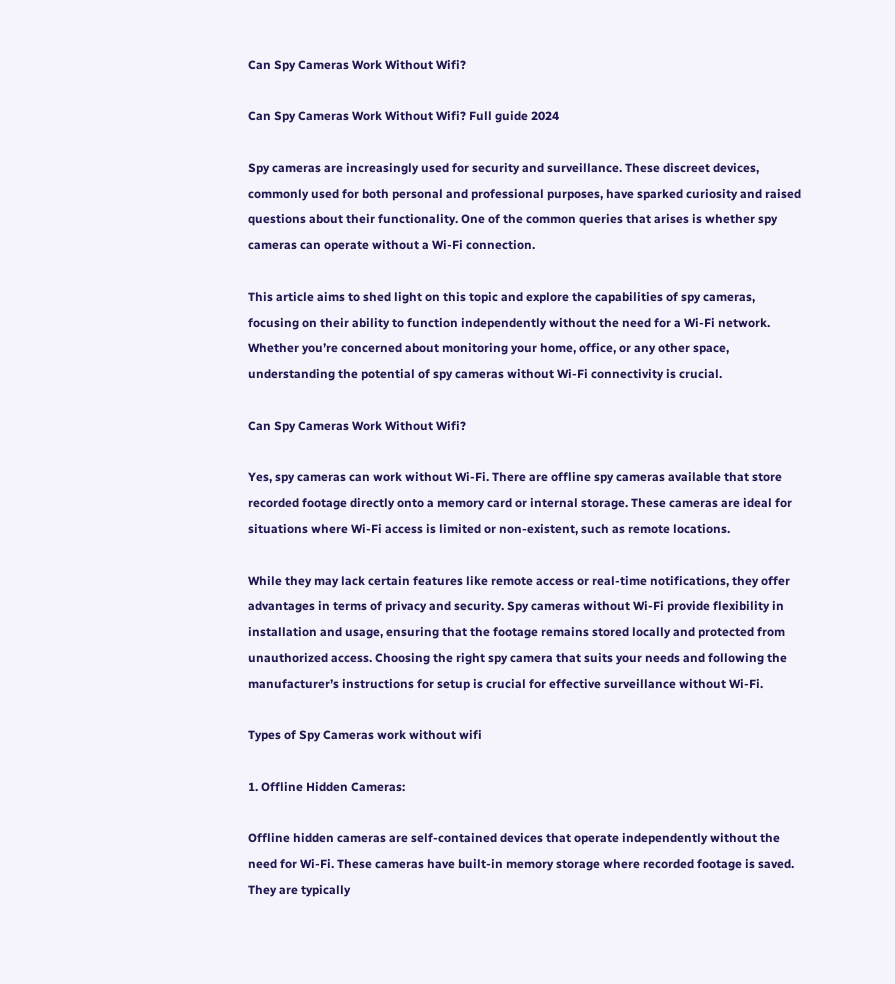Can Spy Cameras Work Without Wifi?

Can Spy Cameras Work Without Wifi? Full guide 2024

Spy cameras are increasingly used for security and surveillance. These discreet devices, commonly used for both personal and professional purposes, have sparked curiosity and raised questions about their functionality. One of the common queries that arises is whether spy cameras can operate without a Wi-Fi connection.

This article aims to shed light on this topic and explore the capabilities of spy cameras, focusing on their ability to function independently without the need for a Wi-Fi network. Whether you’re concerned about monitoring your home, office, or any other space, understanding the potential of spy cameras without Wi-Fi connectivity is crucial.

Can Spy Cameras Work Without Wifi?

Yes, spy cameras can work without Wi-Fi. There are offline spy cameras available that store recorded footage directly onto a memory card or internal storage. These cameras are ideal for situations where Wi-Fi access is limited or non-existent, such as remote locations.

While they may lack certain features like remote access or real-time notifications, they offer advantages in terms of privacy and security. Spy cameras without Wi-Fi provide flexibility in installation and usage, ensuring that the footage remains stored locally and protected from unauthorized access. Choosing the right spy camera that suits your needs and following the manufacturer’s instructions for setup is crucial for effective surveillance without Wi-Fi.

Types of Spy Cameras work without wifi

1. Offline Hidden Cameras:

Offline hidden cameras are self-contained devices that operate independently without the need for Wi-Fi. These cameras have built-in memory storage where recorded footage is saved. They are typically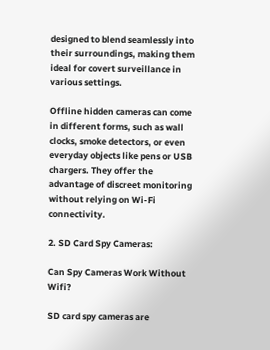designed to blend seamlessly into their surroundings, making them ideal for covert surveillance in various settings.

Offline hidden cameras can come in different forms, such as wall clocks, smoke detectors, or even everyday objects like pens or USB chargers. They offer the advantage of discreet monitoring without relying on Wi-Fi connectivity.

2. SD Card Spy Cameras:

Can Spy Cameras Work Without Wifi?

SD card spy cameras are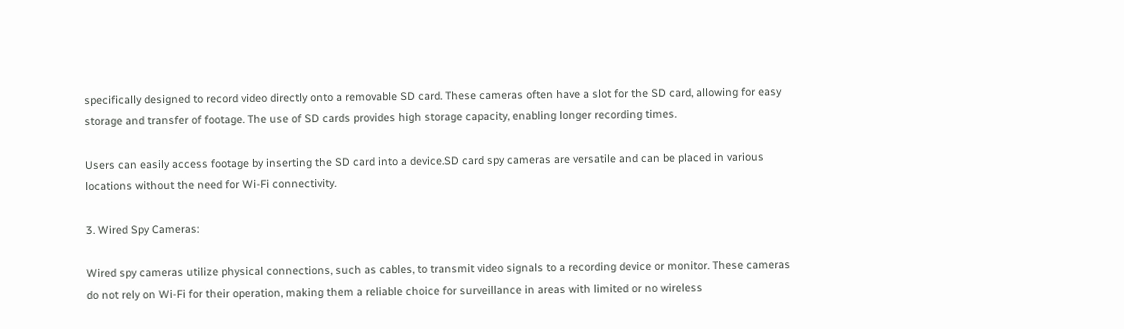specifically designed to record video directly onto a removable SD card. These cameras often have a slot for the SD card, allowing for easy storage and transfer of footage. The use of SD cards provides high storage capacity, enabling longer recording times.

Users can easily access footage by inserting the SD card into a device.SD card spy cameras are versatile and can be placed in various locations without the need for Wi-Fi connectivity.

3. Wired Spy Cameras:

Wired spy cameras utilize physical connections, such as cables, to transmit video signals to a recording device or monitor. These cameras do not rely on Wi-Fi for their operation, making them a reliable choice for surveillance in areas with limited or no wireless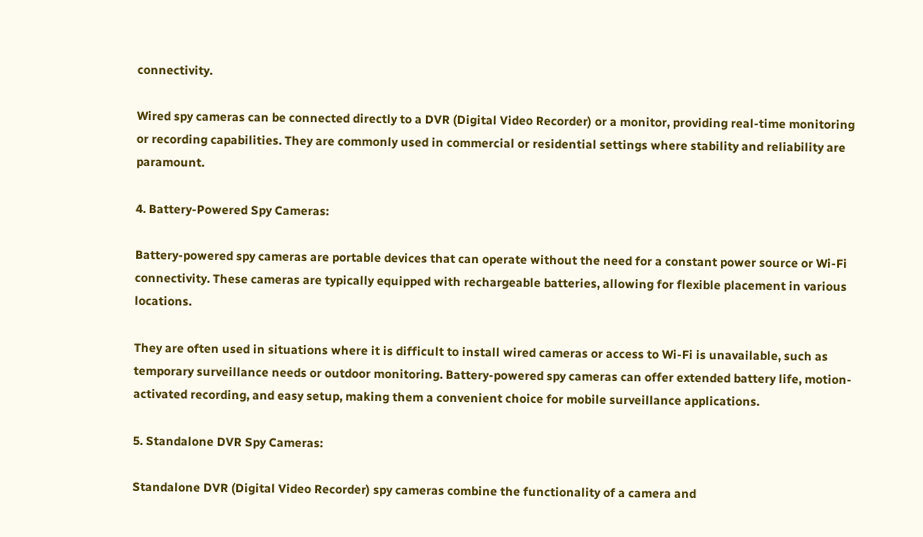connectivity.

Wired spy cameras can be connected directly to a DVR (Digital Video Recorder) or a monitor, providing real-time monitoring or recording capabilities. They are commonly used in commercial or residential settings where stability and reliability are paramount.

4. Battery-Powered Spy Cameras:

Battery-powered spy cameras are portable devices that can operate without the need for a constant power source or Wi-Fi connectivity. These cameras are typically equipped with rechargeable batteries, allowing for flexible placement in various locations.

They are often used in situations where it is difficult to install wired cameras or access to Wi-Fi is unavailable, such as temporary surveillance needs or outdoor monitoring. Battery-powered spy cameras can offer extended battery life, motion-activated recording, and easy setup, making them a convenient choice for mobile surveillance applications.

5. Standalone DVR Spy Cameras:

Standalone DVR (Digital Video Recorder) spy cameras combine the functionality of a camera and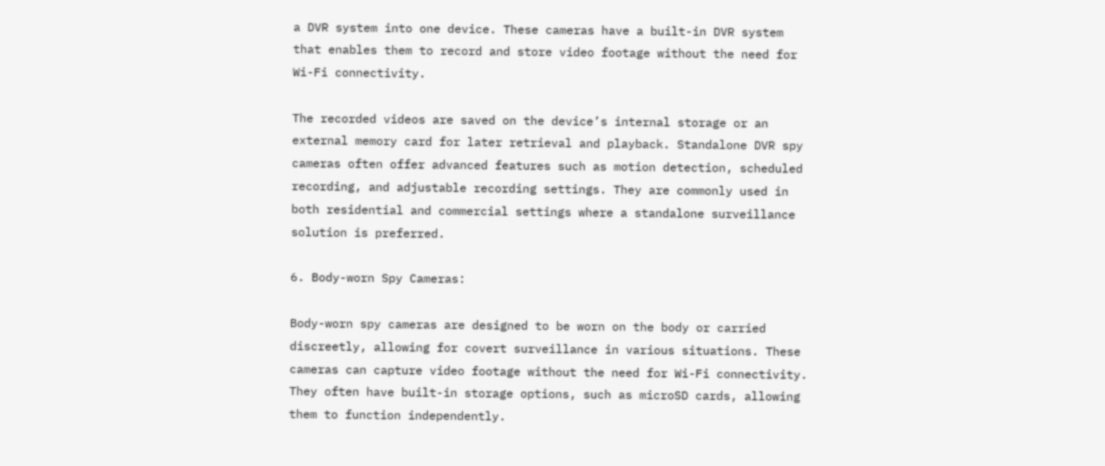a DVR system into one device. These cameras have a built-in DVR system that enables them to record and store video footage without the need for Wi-Fi connectivity.

The recorded videos are saved on the device’s internal storage or an external memory card for later retrieval and playback. Standalone DVR spy cameras often offer advanced features such as motion detection, scheduled recording, and adjustable recording settings. They are commonly used in both residential and commercial settings where a standalone surveillance solution is preferred.

6. Body-worn Spy Cameras:

Body-worn spy cameras are designed to be worn on the body or carried discreetly, allowing for covert surveillance in various situations. These cameras can capture video footage without the need for Wi-Fi connectivity. They often have built-in storage options, such as microSD cards, allowing them to function independently.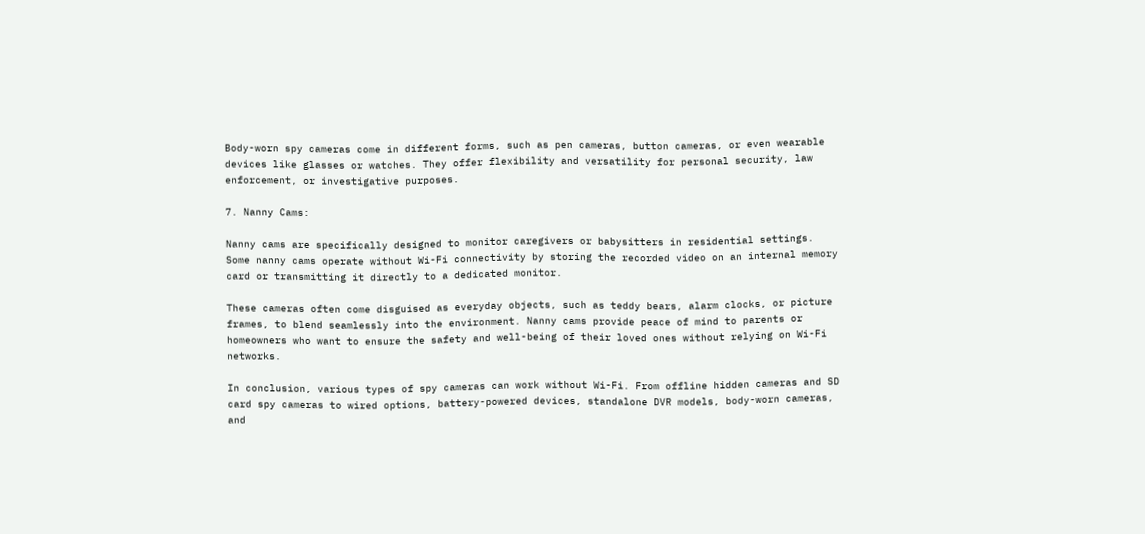Body-worn spy cameras come in different forms, such as pen cameras, button cameras, or even wearable devices like glasses or watches. They offer flexibility and versatility for personal security, law enforcement, or investigative purposes.

7. Nanny Cams:

Nanny cams are specifically designed to monitor caregivers or babysitters in residential settings. Some nanny cams operate without Wi-Fi connectivity by storing the recorded video on an internal memory card or transmitting it directly to a dedicated monitor.

These cameras often come disguised as everyday objects, such as teddy bears, alarm clocks, or picture frames, to blend seamlessly into the environment. Nanny cams provide peace of mind to parents or homeowners who want to ensure the safety and well-being of their loved ones without relying on Wi-Fi networks.

In conclusion, various types of spy cameras can work without Wi-Fi. From offline hidden cameras and SD card spy cameras to wired options, battery-powered devices, standalone DVR models, body-worn cameras, and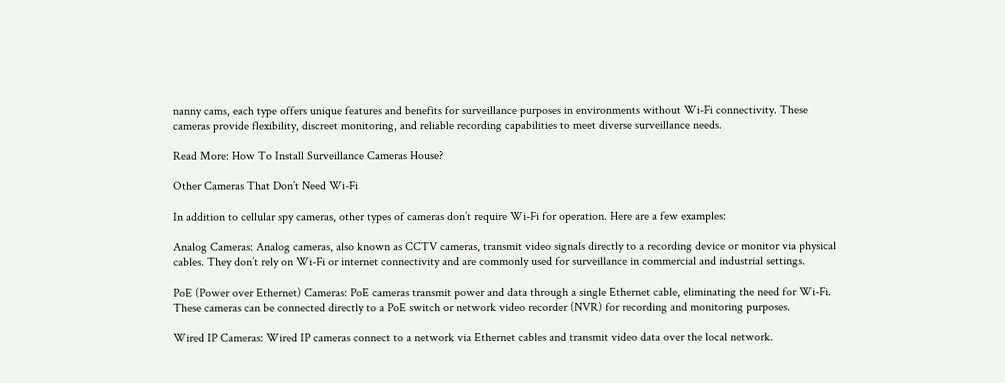nanny cams, each type offers unique features and benefits for surveillance purposes in environments without Wi-Fi connectivity. These cameras provide flexibility, discreet monitoring, and reliable recording capabilities to meet diverse surveillance needs.

Read More: How To Install Surveillance Cameras House?

Other Cameras That Don’t Need Wi-Fi

In addition to cellular spy cameras, other types of cameras don’t require Wi-Fi for operation. Here are a few examples:

Analog Cameras: Analog cameras, also known as CCTV cameras, transmit video signals directly to a recording device or monitor via physical cables. They don’t rely on Wi-Fi or internet connectivity and are commonly used for surveillance in commercial and industrial settings.

PoE (Power over Ethernet) Cameras: PoE cameras transmit power and data through a single Ethernet cable, eliminating the need for Wi-Fi. These cameras can be connected directly to a PoE switch or network video recorder (NVR) for recording and monitoring purposes.

Wired IP Cameras: Wired IP cameras connect to a network via Ethernet cables and transmit video data over the local network.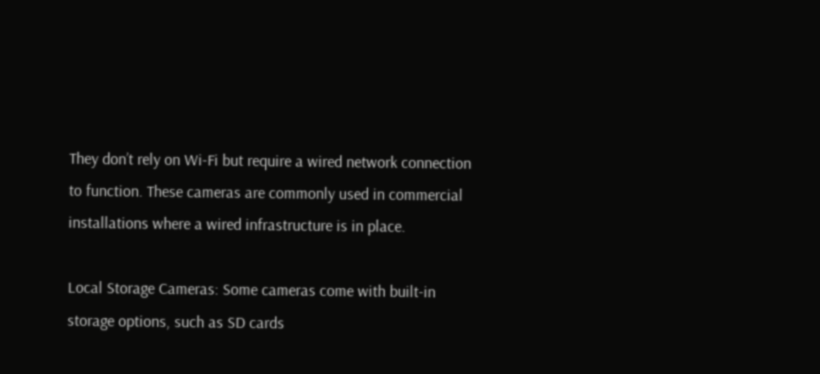They don’t rely on Wi-Fi but require a wired network connection to function. These cameras are commonly used in commercial installations where a wired infrastructure is in place.

Local Storage Cameras: Some cameras come with built-in storage options, such as SD cards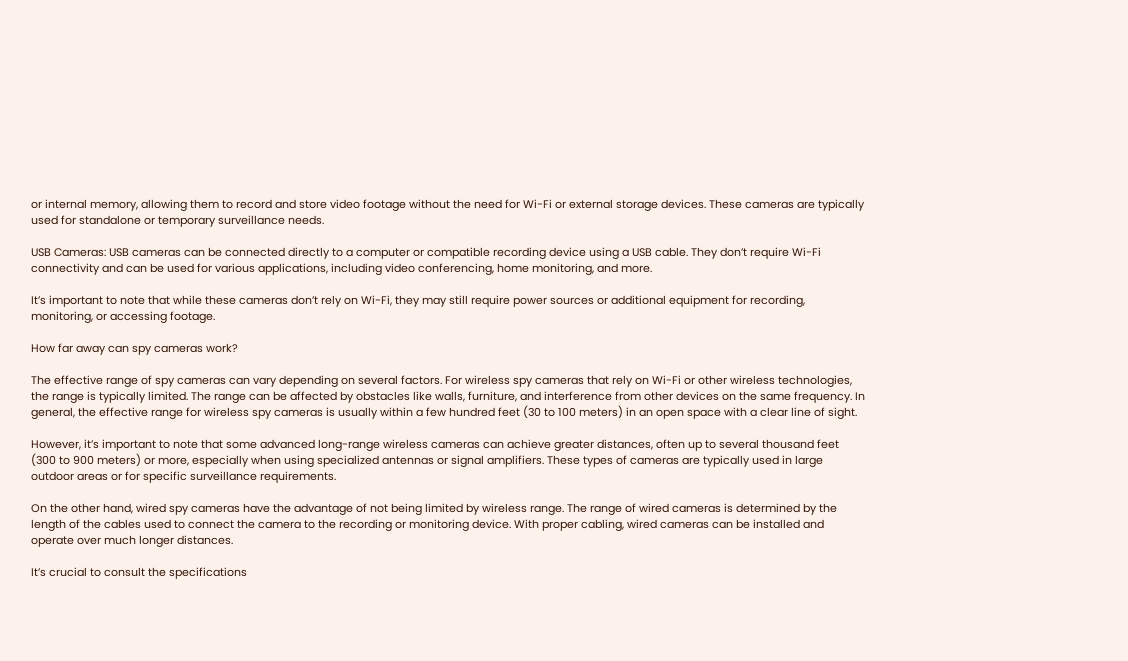or internal memory, allowing them to record and store video footage without the need for Wi-Fi or external storage devices. These cameras are typically used for standalone or temporary surveillance needs.

USB Cameras: USB cameras can be connected directly to a computer or compatible recording device using a USB cable. They don’t require Wi-Fi connectivity and can be used for various applications, including video conferencing, home monitoring, and more.

It’s important to note that while these cameras don’t rely on Wi-Fi, they may still require power sources or additional equipment for recording, monitoring, or accessing footage.

How far away can spy cameras work?

The effective range of spy cameras can vary depending on several factors. For wireless spy cameras that rely on Wi-Fi or other wireless technologies, the range is typically limited. The range can be affected by obstacles like walls, furniture, and interference from other devices on the same frequency. In general, the effective range for wireless spy cameras is usually within a few hundred feet (30 to 100 meters) in an open space with a clear line of sight.

However, it’s important to note that some advanced long-range wireless cameras can achieve greater distances, often up to several thousand feet (300 to 900 meters) or more, especially when using specialized antennas or signal amplifiers. These types of cameras are typically used in large outdoor areas or for specific surveillance requirements.

On the other hand, wired spy cameras have the advantage of not being limited by wireless range. The range of wired cameras is determined by the length of the cables used to connect the camera to the recording or monitoring device. With proper cabling, wired cameras can be installed and operate over much longer distances.

It’s crucial to consult the specifications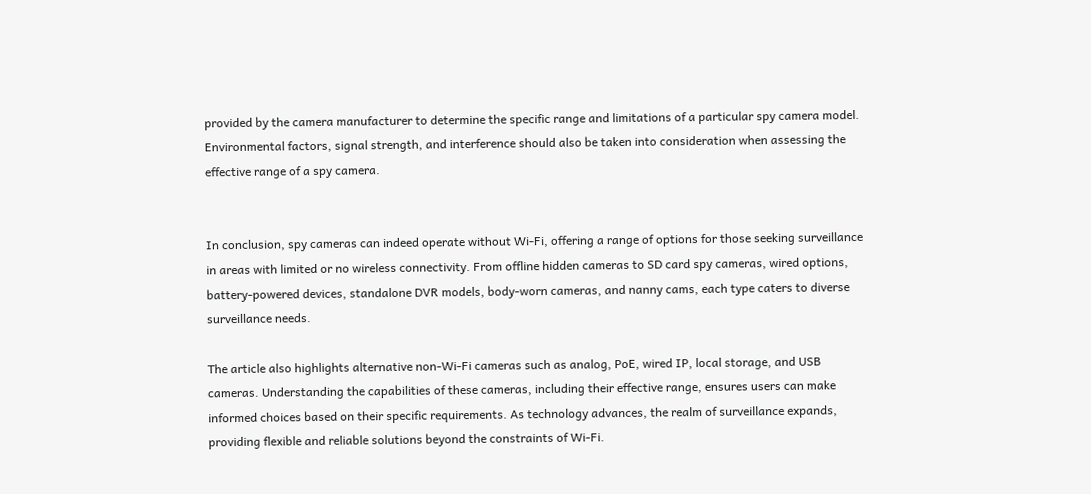provided by the camera manufacturer to determine the specific range and limitations of a particular spy camera model. Environmental factors, signal strength, and interference should also be taken into consideration when assessing the effective range of a spy camera.


In conclusion, spy cameras can indeed operate without Wi-Fi, offering a range of options for those seeking surveillance in areas with limited or no wireless connectivity. From offline hidden cameras to SD card spy cameras, wired options, battery-powered devices, standalone DVR models, body-worn cameras, and nanny cams, each type caters to diverse surveillance needs.

The article also highlights alternative non-Wi-Fi cameras such as analog, PoE, wired IP, local storage, and USB cameras. Understanding the capabilities of these cameras, including their effective range, ensures users can make informed choices based on their specific requirements. As technology advances, the realm of surveillance expands, providing flexible and reliable solutions beyond the constraints of Wi-Fi.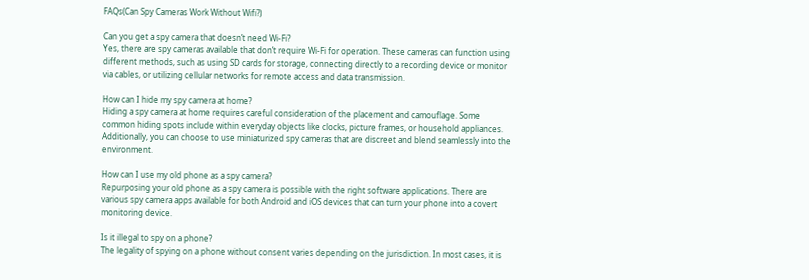FAQs(Can Spy Cameras Work Without Wifi?)

Can you get a spy camera that doesn’t need Wi-Fi?
Yes, there are spy cameras available that don’t require Wi-Fi for operation. These cameras can function using different methods, such as using SD cards for storage, connecting directly to a recording device or monitor via cables, or utilizing cellular networks for remote access and data transmission.

How can I hide my spy camera at home?
Hiding a spy camera at home requires careful consideration of the placement and camouflage. Some common hiding spots include within everyday objects like clocks, picture frames, or household appliances. Additionally, you can choose to use miniaturized spy cameras that are discreet and blend seamlessly into the environment.

How can I use my old phone as a spy camera?
Repurposing your old phone as a spy camera is possible with the right software applications. There are various spy camera apps available for both Android and iOS devices that can turn your phone into a covert monitoring device.

Is it illegal to spy on a phone?
The legality of spying on a phone without consent varies depending on the jurisdiction. In most cases, it is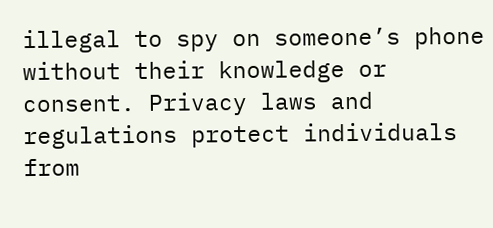illegal to spy on someone’s phone without their knowledge or consent. Privacy laws and regulations protect individuals from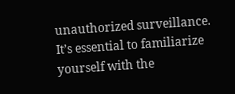unauthorized surveillance. It’s essential to familiarize yourself with the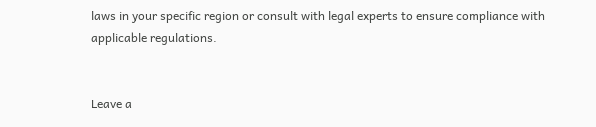laws in your specific region or consult with legal experts to ensure compliance with applicable regulations.


Leave a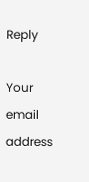Reply

Your email address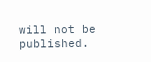will not be published.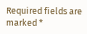Required fields are marked *